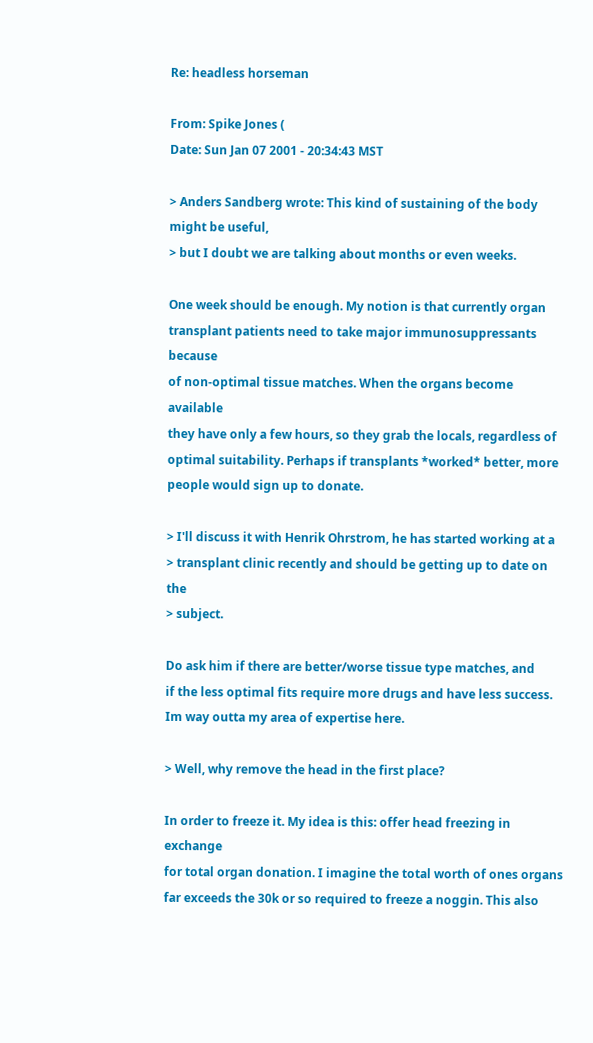Re: headless horseman

From: Spike Jones (
Date: Sun Jan 07 2001 - 20:34:43 MST

> Anders Sandberg wrote: This kind of sustaining of the body might be useful,
> but I doubt we are talking about months or even weeks.

One week should be enough. My notion is that currently organ
transplant patients need to take major immunosuppressants because
of non-optimal tissue matches. When the organs become available
they have only a few hours, so they grab the locals, regardless of
optimal suitability. Perhaps if transplants *worked* better, more
people would sign up to donate.

> I'll discuss it with Henrik Ohrstrom, he has started working at a
> transplant clinic recently and should be getting up to date on the
> subject.

Do ask him if there are better/worse tissue type matches, and
if the less optimal fits require more drugs and have less success.
Im way outta my area of expertise here.

> Well, why remove the head in the first place?

In order to freeze it. My idea is this: offer head freezing in exchange
for total organ donation. I imagine the total worth of ones organs
far exceeds the 30k or so required to freeze a noggin. This also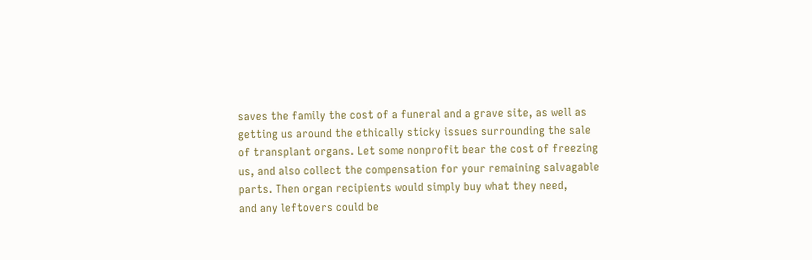saves the family the cost of a funeral and a grave site, as well as
getting us around the ethically sticky issues surrounding the sale
of transplant organs. Let some nonprofit bear the cost of freezing
us, and also collect the compensation for your remaining salvagable
parts. Then organ recipients would simply buy what they need,
and any leftovers could be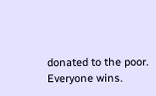donated to the poor. Everyone wins.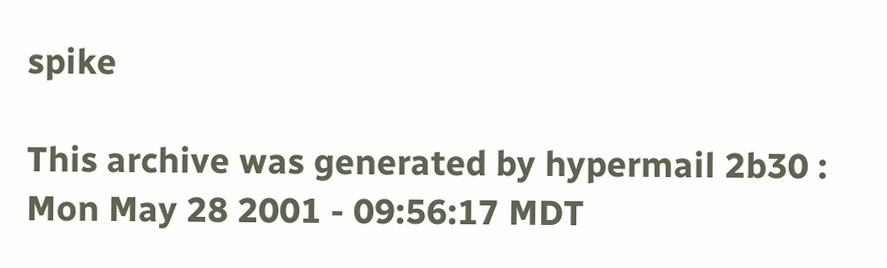spike

This archive was generated by hypermail 2b30 : Mon May 28 2001 - 09:56:17 MDT